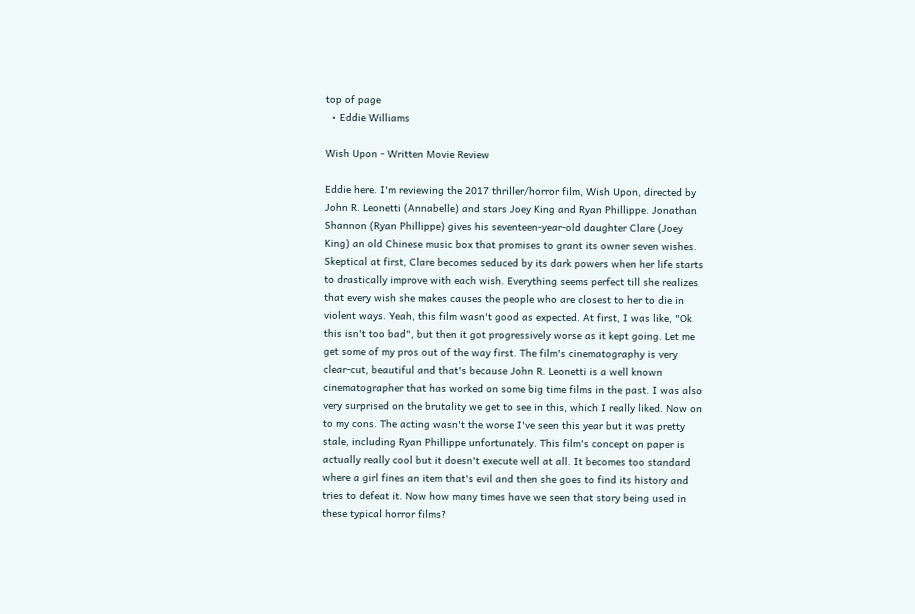top of page
  • Eddie Williams

Wish Upon - Written Movie Review

Eddie here. I'm reviewing the 2017 thriller/horror film, Wish Upon, directed by John R. Leonetti (Annabelle) and stars Joey King and Ryan Phillippe. Jonathan Shannon (Ryan Phillippe) gives his seventeen-year-old daughter Clare (Joey King) an old Chinese music box that promises to grant its owner seven wishes. Skeptical at first, Clare becomes seduced by its dark powers when her life starts to drastically improve with each wish. Everything seems perfect till she realizes that every wish she makes causes the people who are closest to her to die in violent ways. Yeah, this film wasn't good as expected. At first, I was like, "Ok this isn't too bad", but then it got progressively worse as it kept going. Let me get some of my pros out of the way first. The film's cinematography is very clear-cut, beautiful and that's because John R. Leonetti is a well known cinematographer that has worked on some big time films in the past. I was also very surprised on the brutality we get to see in this, which I really liked. Now on to my cons. The acting wasn't the worse I've seen this year but it was pretty stale, including Ryan Phillippe unfortunately. This film's concept on paper is actually really cool but it doesn't execute well at all. It becomes too standard where a girl fines an item that's evil and then she goes to find its history and tries to defeat it. Now how many times have we seen that story being used in these typical horror films?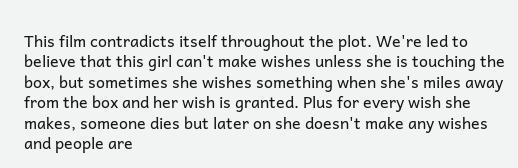This film contradicts itself throughout the plot. We're led to believe that this girl can't make wishes unless she is touching the box, but sometimes she wishes something when she's miles away from the box and her wish is granted. Plus for every wish she makes, someone dies but later on she doesn't make any wishes and people are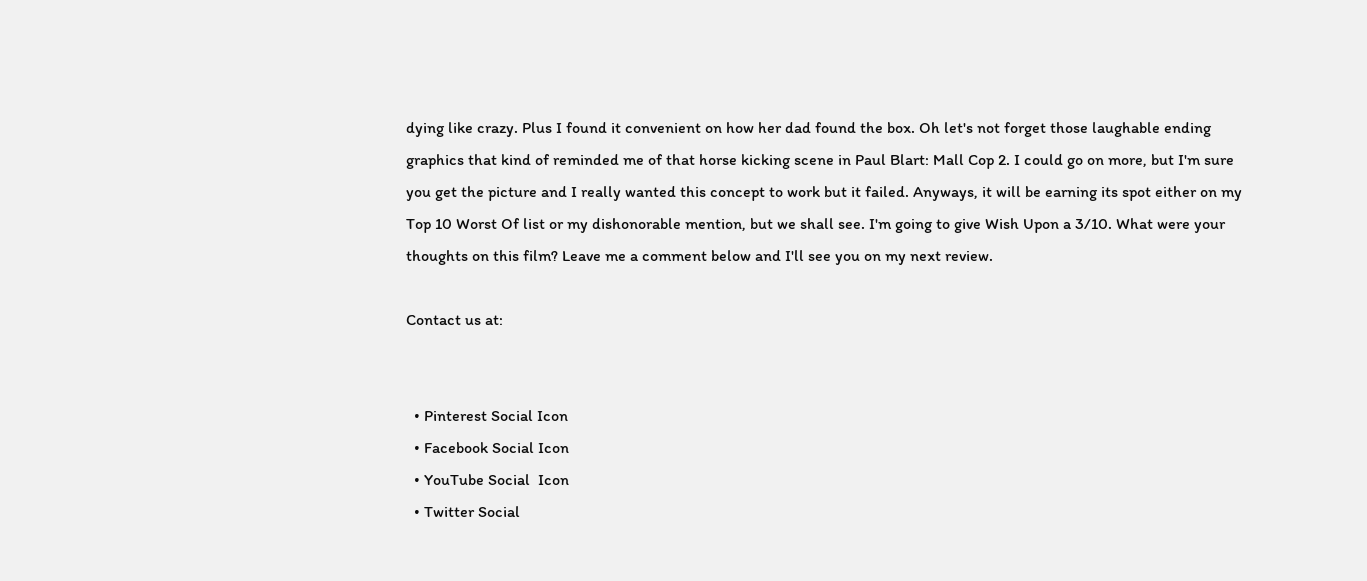dying like crazy. Plus I found it convenient on how her dad found the box. Oh let's not forget those laughable ending graphics that kind of reminded me of that horse kicking scene in Paul Blart: Mall Cop 2. I could go on more, but I'm sure you get the picture and I really wanted this concept to work but it failed. Anyways, it will be earning its spot either on my Top 10 Worst Of list or my dishonorable mention, but we shall see. I'm going to give Wish Upon a 3/10. What were your thoughts on this film? Leave me a comment below and I'll see you on my next review.

Contact us at:


  • Pinterest Social Icon
  • Facebook Social Icon
  • YouTube Social  Icon
  • Twitter Social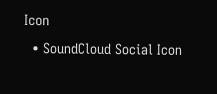Icon
  • SoundCloud Social Icon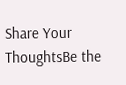Share Your ThoughtsBe the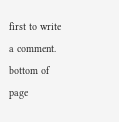first to write a comment.
bottom of page